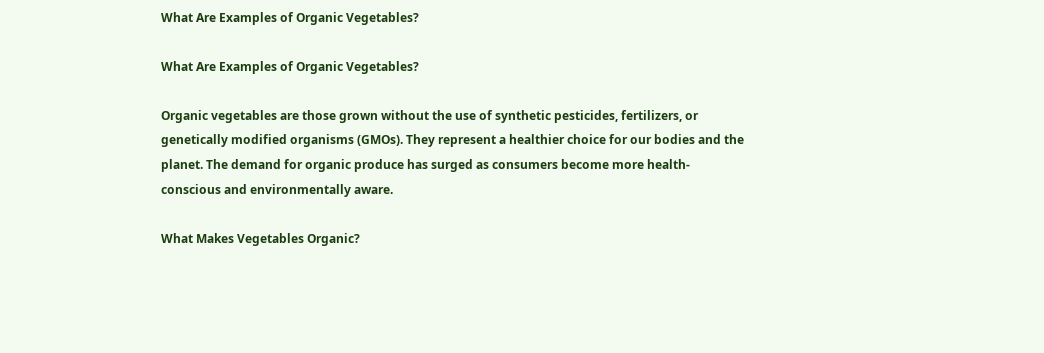What Are Examples of Organic Vegetables?

What Are Examples of Organic Vegetables?

Organic vegetables are those grown without the use of synthetic pesticides, fertilizers, or genetically modified organisms (GMOs). They represent a healthier choice for our bodies and the planet. The demand for organic produce has surged as consumers become more health-conscious and environmentally aware.

What Makes Vegetables Organic?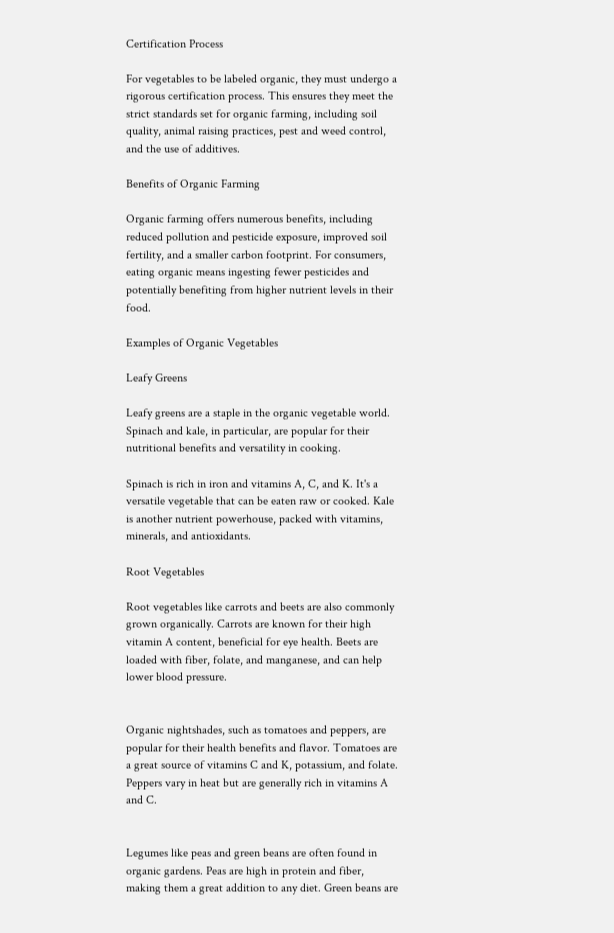Certification Process

For vegetables to be labeled organic, they must undergo a rigorous certification process. This ensures they meet the strict standards set for organic farming, including soil quality, animal raising practices, pest and weed control, and the use of additives.

Benefits of Organic Farming

Organic farming offers numerous benefits, including reduced pollution and pesticide exposure, improved soil fertility, and a smaller carbon footprint. For consumers, eating organic means ingesting fewer pesticides and potentially benefiting from higher nutrient levels in their food.

Examples of Organic Vegetables

Leafy Greens

Leafy greens are a staple in the organic vegetable world. Spinach and kale, in particular, are popular for their nutritional benefits and versatility in cooking.

Spinach is rich in iron and vitamins A, C, and K. It's a versatile vegetable that can be eaten raw or cooked. Kale is another nutrient powerhouse, packed with vitamins, minerals, and antioxidants.

Root Vegetables

Root vegetables like carrots and beets are also commonly grown organically. Carrots are known for their high vitamin A content, beneficial for eye health. Beets are loaded with fiber, folate, and manganese, and can help lower blood pressure.


Organic nightshades, such as tomatoes and peppers, are popular for their health benefits and flavor. Tomatoes are a great source of vitamins C and K, potassium, and folate. Peppers vary in heat but are generally rich in vitamins A and C.


Legumes like peas and green beans are often found in organic gardens. Peas are high in protein and fiber, making them a great addition to any diet. Green beans are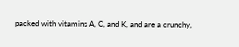packed with vitamins A, C, and K, and are a crunchy,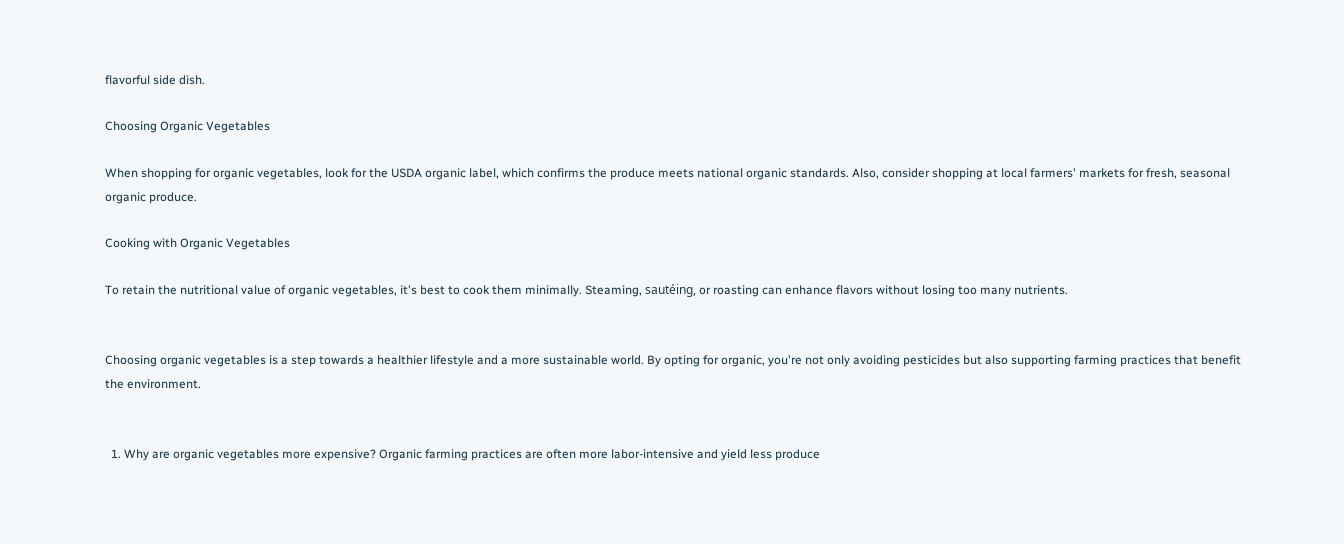flavorful side dish.

Choosing Organic Vegetables

When shopping for organic vegetables, look for the USDA organic label, which confirms the produce meets national organic standards. Also, consider shopping at local farmers' markets for fresh, seasonal organic produce.

Cooking with Organic Vegetables

To retain the nutritional value of organic vegetables, it's best to cook them minimally. Steaming, sautéing, or roasting can enhance flavors without losing too many nutrients.


Choosing organic vegetables is a step towards a healthier lifestyle and a more sustainable world. By opting for organic, you're not only avoiding pesticides but also supporting farming practices that benefit the environment.


  1. Why are organic vegetables more expensive? Organic farming practices are often more labor-intensive and yield less produce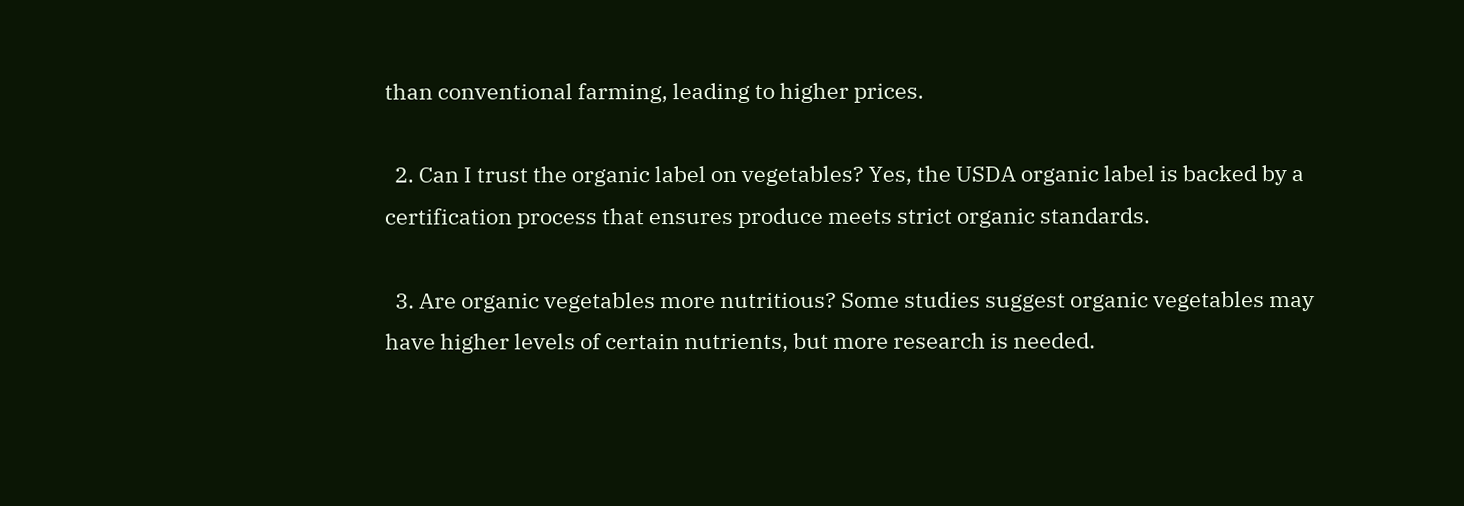than conventional farming, leading to higher prices.

  2. Can I trust the organic label on vegetables? Yes, the USDA organic label is backed by a certification process that ensures produce meets strict organic standards.

  3. Are organic vegetables more nutritious? Some studies suggest organic vegetables may have higher levels of certain nutrients, but more research is needed.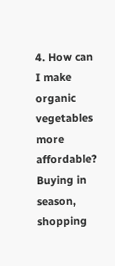4. How can I make organic vegetables more affordable? Buying in season, shopping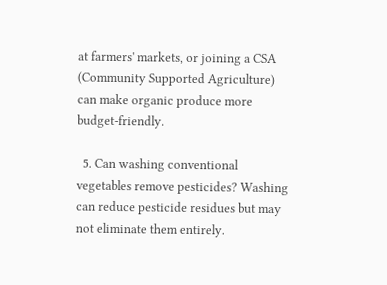at farmers' markets, or joining a CSA (Community Supported Agriculture) can make organic produce more budget-friendly.

  5. Can washing conventional vegetables remove pesticides? Washing can reduce pesticide residues but may not eliminate them entirely.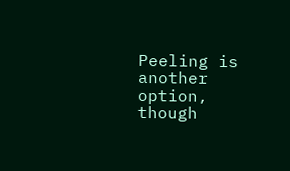Peeling is another option, though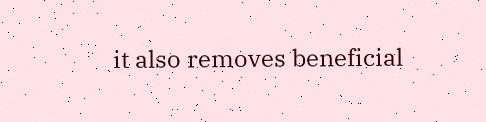it also removes beneficial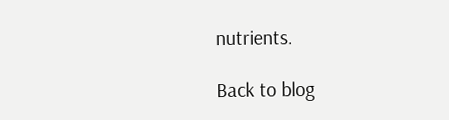nutrients.

Back to blog